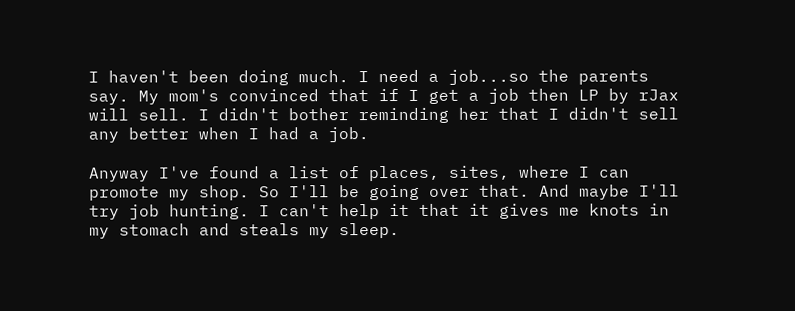I haven't been doing much. I need a job...so the parents say. My mom's convinced that if I get a job then LP by rJax will sell. I didn't bother reminding her that I didn't sell any better when I had a job.

Anyway I've found a list of places, sites, where I can promote my shop. So I'll be going over that. And maybe I'll try job hunting. I can't help it that it gives me knots in my stomach and steals my sleep.